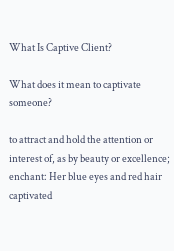What Is Captive Client?

What does it mean to captivate someone?

to attract and hold the attention or interest of, as by beauty or excellence; enchant: Her blue eyes and red hair captivated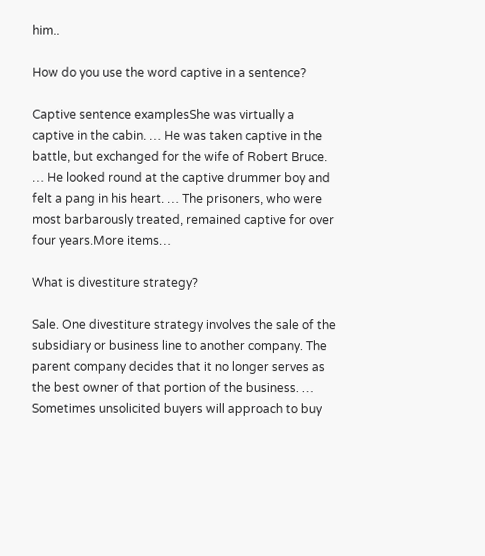him..

How do you use the word captive in a sentence?

Captive sentence examplesShe was virtually a captive in the cabin. … He was taken captive in the battle, but exchanged for the wife of Robert Bruce. … He looked round at the captive drummer boy and felt a pang in his heart. … The prisoners, who were most barbarously treated, remained captive for over four years.More items…

What is divestiture strategy?

Sale. One divestiture strategy involves the sale of the subsidiary or business line to another company. The parent company decides that it no longer serves as the best owner of that portion of the business. … Sometimes unsolicited buyers will approach to buy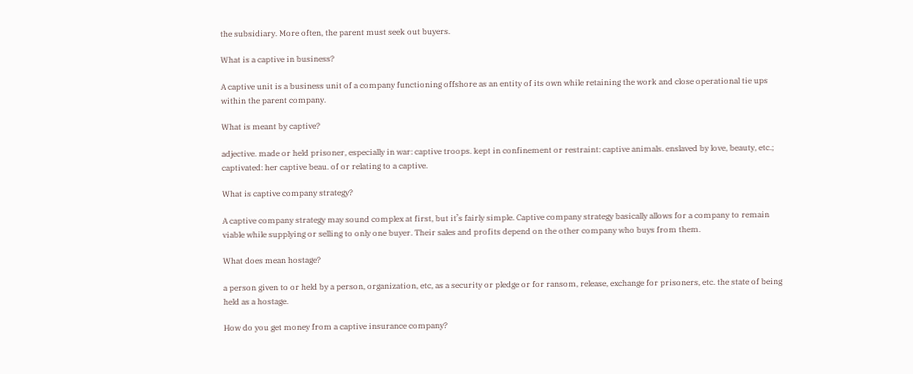the subsidiary. More often, the parent must seek out buyers.

What is a captive in business?

A captive unit is a business unit of a company functioning offshore as an entity of its own while retaining the work and close operational tie ups within the parent company.

What is meant by captive?

adjective. made or held prisoner, especially in war: captive troops. kept in confinement or restraint: captive animals. enslaved by love, beauty, etc.; captivated: her captive beau. of or relating to a captive.

What is captive company strategy?

A captive company strategy may sound complex at first, but it’s fairly simple. Captive company strategy basically allows for a company to remain viable while supplying or selling to only one buyer. Their sales and profits depend on the other company who buys from them.

What does mean hostage?

a person given to or held by a person, organization, etc, as a security or pledge or for ransom, release, exchange for prisoners, etc. the state of being held as a hostage.

How do you get money from a captive insurance company?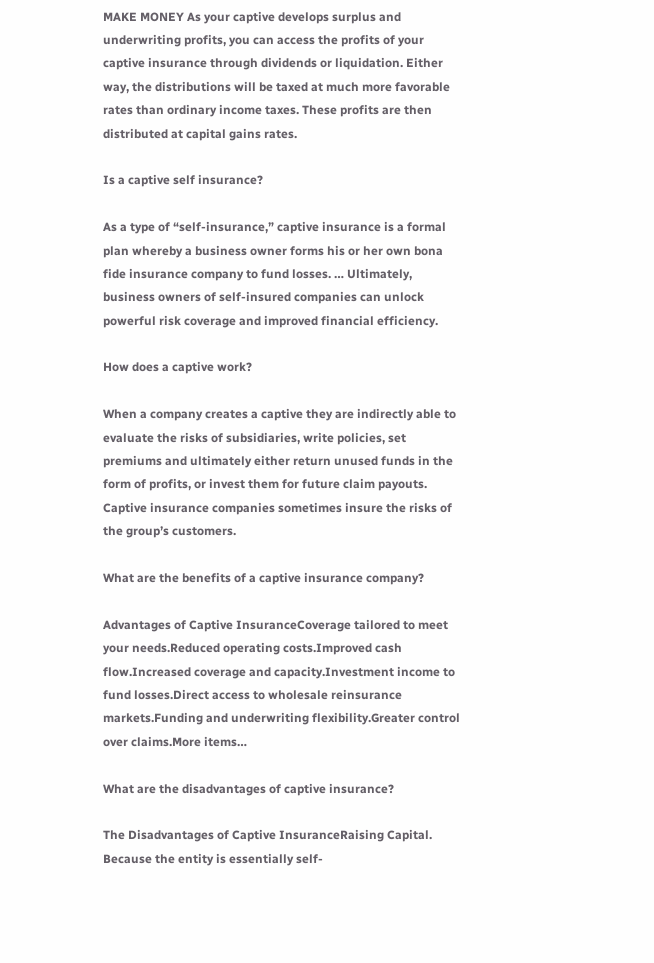MAKE MONEY As your captive develops surplus and underwriting profits, you can access the profits of your captive insurance through dividends or liquidation. Either way, the distributions will be taxed at much more favorable rates than ordinary income taxes. These profits are then distributed at capital gains rates.

Is a captive self insurance?

As a type of “self-insurance,” captive insurance is a formal plan whereby a business owner forms his or her own bona fide insurance company to fund losses. … Ultimately, business owners of self-insured companies can unlock powerful risk coverage and improved financial efficiency.

How does a captive work?

When a company creates a captive they are indirectly able to evaluate the risks of subsidiaries, write policies, set premiums and ultimately either return unused funds in the form of profits, or invest them for future claim payouts. Captive insurance companies sometimes insure the risks of the group’s customers.

What are the benefits of a captive insurance company?

Advantages of Captive InsuranceCoverage tailored to meet your needs.Reduced operating costs.Improved cash flow.Increased coverage and capacity.Investment income to fund losses.Direct access to wholesale reinsurance markets.Funding and underwriting flexibility.Greater control over claims.More items…

What are the disadvantages of captive insurance?

The Disadvantages of Captive InsuranceRaising Capital. Because the entity is essentially self-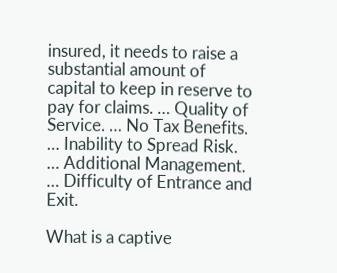insured, it needs to raise a substantial amount of capital to keep in reserve to pay for claims. … Quality of Service. … No Tax Benefits. … Inability to Spread Risk. … Additional Management. … Difficulty of Entrance and Exit.

What is a captive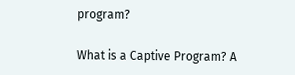program?

What is a Captive Program? A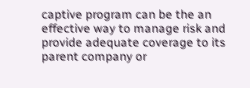captive program can be the an effective way to manage risk and provide adequate coverage to its parent company or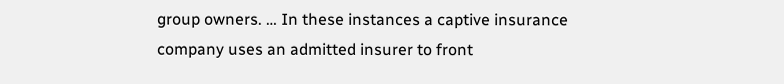group owners. … In these instances a captive insurance company uses an admitted insurer to front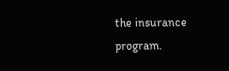the insurance program.